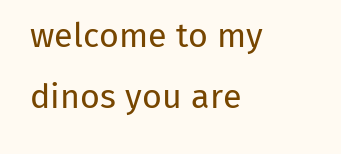welcome to my dinos you are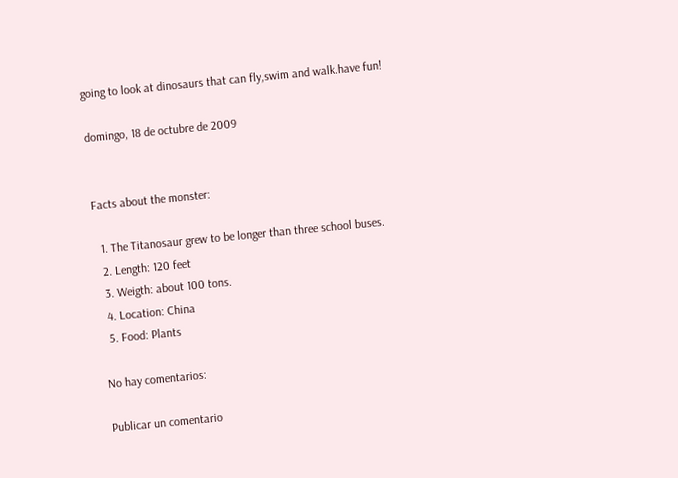going to look at dinosaurs that can fly,swim and walk.have fun!

domingo, 18 de octubre de 2009


Facts about the monster:

  1. The Titanosaur grew to be longer than three school buses.
  2. Length: 120 feet
  3. Weigth: about 100 tons.
  4. Location: China
  5. Food: Plants

No hay comentarios:

Publicar un comentario